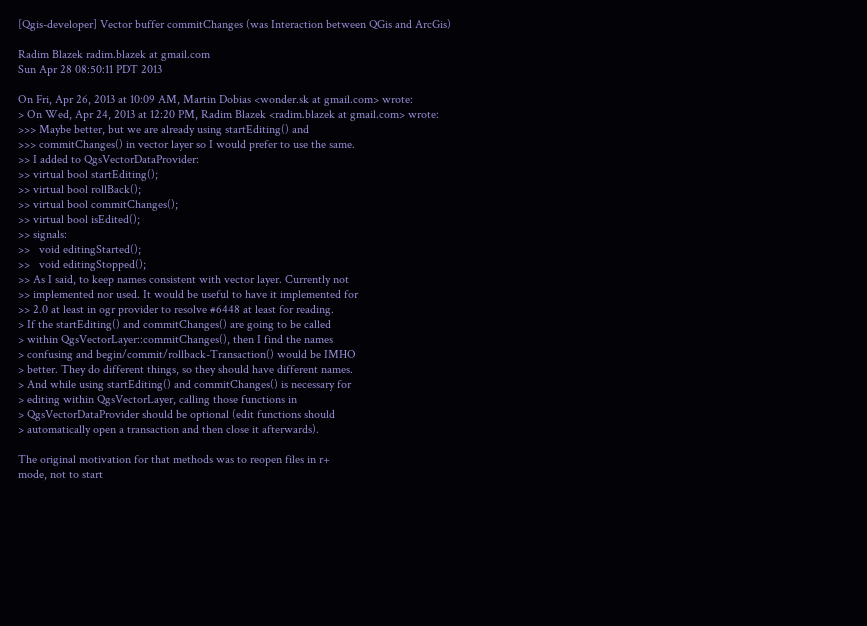[Qgis-developer] Vector buffer commitChanges (was Interaction between QGis and ArcGis)

Radim Blazek radim.blazek at gmail.com
Sun Apr 28 08:50:11 PDT 2013

On Fri, Apr 26, 2013 at 10:09 AM, Martin Dobias <wonder.sk at gmail.com> wrote:
> On Wed, Apr 24, 2013 at 12:20 PM, Radim Blazek <radim.blazek at gmail.com> wrote:
>>> Maybe better, but we are already using startEditing() and
>>> commitChanges() in vector layer so I would prefer to use the same.
>> I added to QgsVectorDataProvider:
>> virtual bool startEditing();
>> virtual bool rollBack();
>> virtual bool commitChanges();
>> virtual bool isEdited();
>> signals:
>>   void editingStarted();
>>   void editingStopped();
>> As I said, to keep names consistent with vector layer. Currently not
>> implemented nor used. It would be useful to have it implemented for
>> 2.0 at least in ogr provider to resolve #6448 at least for reading.
> If the startEditing() and commitChanges() are going to be called
> within QgsVectorLayer::commitChanges(), then I find the names
> confusing and begin/commit/rollback-Transaction() would be IMHO
> better. They do different things, so they should have different names.
> And while using startEditing() and commitChanges() is necessary for
> editing within QgsVectorLayer, calling those functions in
> QgsVectorDataProvider should be optional (edit functions should
> automatically open a transaction and then close it afterwards).

The original motivation for that methods was to reopen files in r+
mode, not to start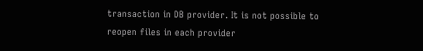transaction in DB provider. It is not possible to
reopen files in each provider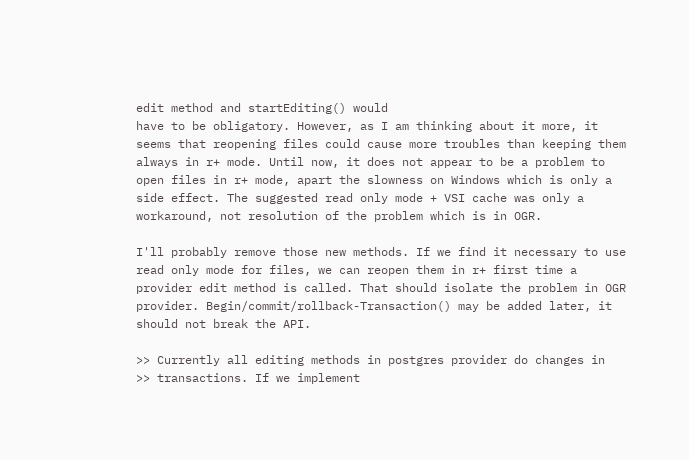edit method and startEditing() would
have to be obligatory. However, as I am thinking about it more, it
seems that reopening files could cause more troubles than keeping them
always in r+ mode. Until now, it does not appear to be a problem to
open files in r+ mode, apart the slowness on Windows which is only a
side effect. The suggested read only mode + VSI cache was only a
workaround, not resolution of the problem which is in OGR.

I'll probably remove those new methods. If we find it necessary to use
read only mode for files, we can reopen them in r+ first time a
provider edit method is called. That should isolate the problem in OGR
provider. Begin/commit/rollback-Transaction() may be added later, it
should not break the API.

>> Currently all editing methods in postgres provider do changes in
>> transactions. If we implement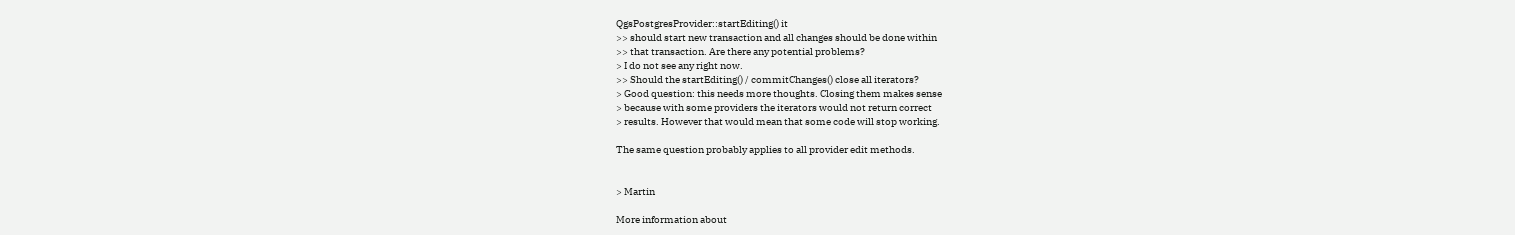QgsPostgresProvider::startEditing() it
>> should start new transaction and all changes should be done within
>> that transaction. Are there any potential problems?
> I do not see any right now.
>> Should the startEditing() / commitChanges() close all iterators?
> Good question: this needs more thoughts. Closing them makes sense
> because with some providers the iterators would not return correct
> results. However that would mean that some code will stop working.

The same question probably applies to all provider edit methods.


> Martin

More information about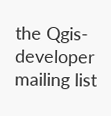the Qgis-developer mailing list